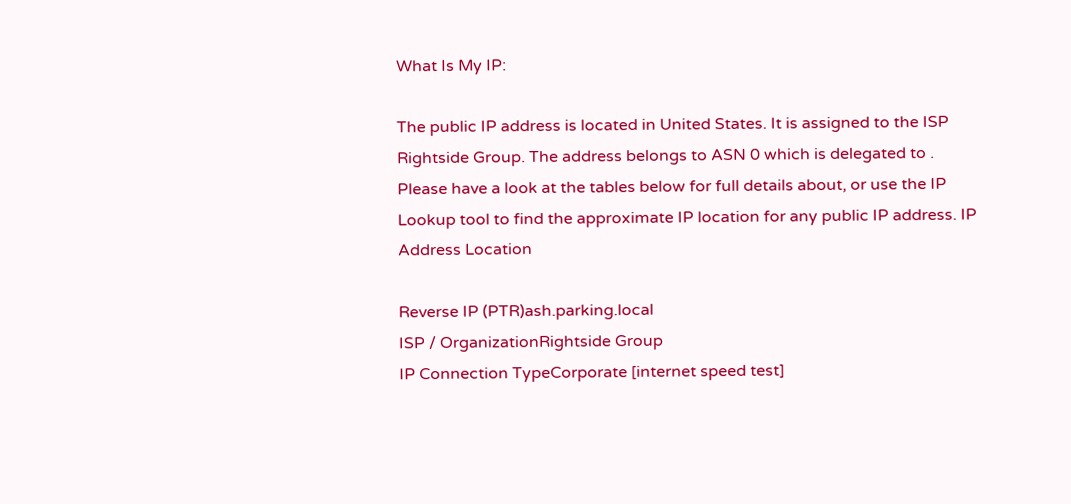What Is My IP:

The public IP address is located in United States. It is assigned to the ISP Rightside Group. The address belongs to ASN 0 which is delegated to .
Please have a look at the tables below for full details about, or use the IP Lookup tool to find the approximate IP location for any public IP address. IP Address Location

Reverse IP (PTR)ash.parking.local
ISP / OrganizationRightside Group
IP Connection TypeCorporate [internet speed test]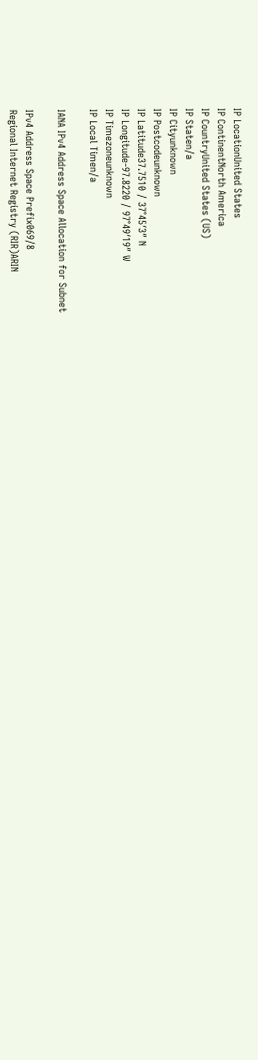IP LocationUnited States
IP ContinentNorth America
IP CountryUnited States (US)
IP Staten/a
IP Cityunknown
IP Postcodeunknown
IP Latitude37.7510 / 37°45′3″ N
IP Longitude-97.8220 / 97°49′19″ W
IP Timezoneunknown
IP Local Timen/a

IANA IPv4 Address Space Allocation for Subnet

IPv4 Address Space Prefix069/8
Regional Internet Registry (RIR)ARIN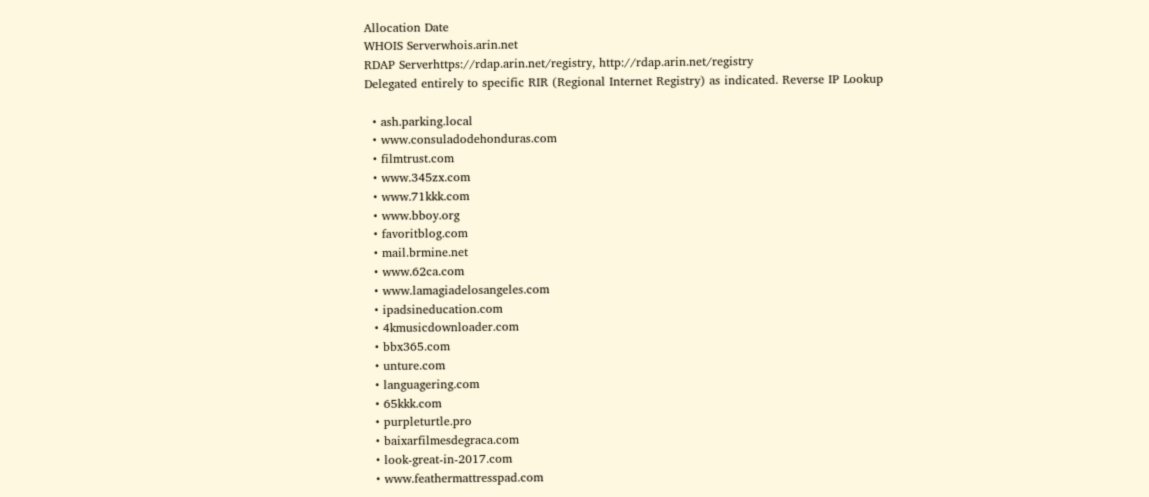Allocation Date
WHOIS Serverwhois.arin.net
RDAP Serverhttps://rdap.arin.net/registry, http://rdap.arin.net/registry
Delegated entirely to specific RIR (Regional Internet Registry) as indicated. Reverse IP Lookup

  • ash.parking.local
  • www.consuladodehonduras.com
  • filmtrust.com
  • www.345zx.com
  • www.71kkk.com
  • www.bboy.org
  • favoritblog.com
  • mail.brmine.net
  • www.62ca.com
  • www.lamagiadelosangeles.com
  • ipadsineducation.com
  • 4kmusicdownloader.com
  • bbx365.com
  • unture.com
  • languagering.com
  • 65kkk.com
  • purpleturtle.pro
  • baixarfilmesdegraca.com
  • look-great-in-2017.com
  • www.feathermattresspad.com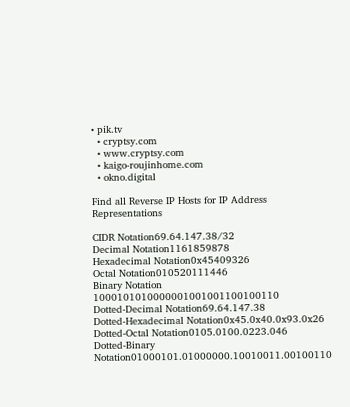• pik.tv
  • cryptsy.com
  • www.cryptsy.com
  • kaigo-roujinhome.com
  • okno.digital

Find all Reverse IP Hosts for IP Address Representations

CIDR Notation69.64.147.38/32
Decimal Notation1161859878
Hexadecimal Notation0x45409326
Octal Notation010520111446
Binary Notation 1000101010000001001001100100110
Dotted-Decimal Notation69.64.147.38
Dotted-Hexadecimal Notation0x45.0x40.0x93.0x26
Dotted-Octal Notation0105.0100.0223.046
Dotted-Binary Notation01000101.01000000.10010011.00100110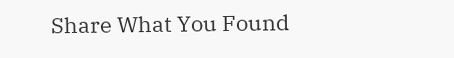Share What You Found